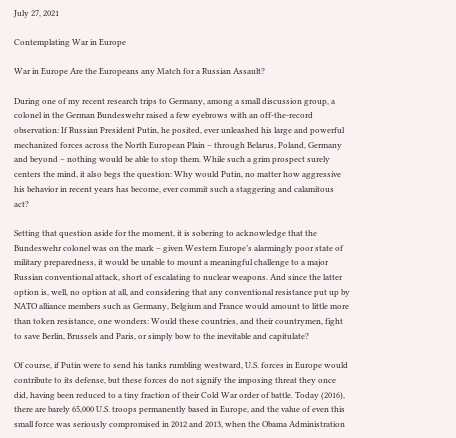July 27, 2021

Contemplating War in Europe

War in Europe Are the Europeans any Match for a Russian Assault?

During one of my recent research trips to Germany, among a small discussion group, a colonel in the German Bundeswehr raised a few eyebrows with an off-the-record observation: If Russian President Putin, he posited, ever unleashed his large and powerful mechanized forces across the North European Plain – through Belarus, Poland, Germany and beyond – nothing would be able to stop them. While such a grim prospect surely centers the mind, it also begs the question: Why would Putin, no matter how aggressive his behavior in recent years has become, ever commit such a staggering and calamitous act?

Setting that question aside for the moment, it is sobering to acknowledge that the Bundeswehr colonel was on the mark – given Western Europe’s alarmingly poor state of military preparedness, it would be unable to mount a meaningful challenge to a major Russian conventional attack, short of escalating to nuclear weapons. And since the latter option is, well, no option at all, and considering that any conventional resistance put up by NATO alliance members such as Germany, Belgium and France would amount to little more than token resistance, one wonders: Would these countries, and their countrymen, fight to save Berlin, Brussels and Paris, or simply bow to the inevitable and capitulate?

Of course, if Putin were to send his tanks rumbling westward, U.S. forces in Europe would contribute to its defense, but these forces do not signify the imposing threat they once did, having been reduced to a tiny fraction of their Cold War order of battle. Today (2016), there are barely 65,000 U.S. troops permanently based in Europe, and the value of even this small force was seriously compromised in 2012 and 2013, when the Obama Administration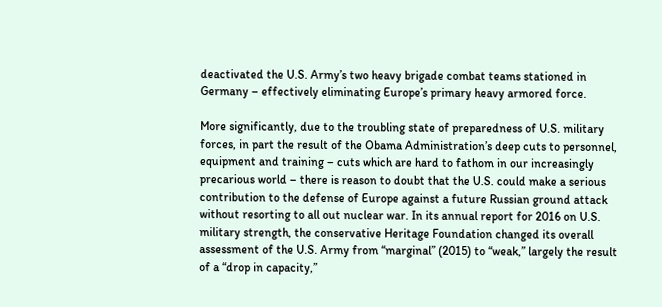deactivated the U.S. Army’s two heavy brigade combat teams stationed in Germany – effectively eliminating Europe’s primary heavy armored force.

More significantly, due to the troubling state of preparedness of U.S. military forces, in part the result of the Obama Administration’s deep cuts to personnel, equipment and training – cuts which are hard to fathom in our increasingly precarious world – there is reason to doubt that the U.S. could make a serious contribution to the defense of Europe against a future Russian ground attack without resorting to all out nuclear war. In its annual report for 2016 on U.S. military strength, the conservative Heritage Foundation changed its overall assessment of the U.S. Army from “marginal” (2015) to “weak,” largely the result of a “drop in capacity,”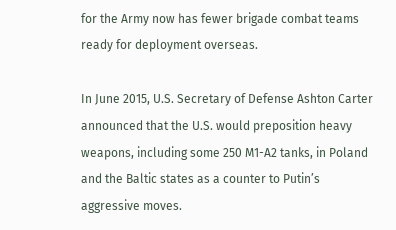for the Army now has fewer brigade combat teams ready for deployment overseas.

In June 2015, U.S. Secretary of Defense Ashton Carter announced that the U.S. would preposition heavy weapons, including some 250 M1-A2 tanks, in Poland and the Baltic states as a counter to Putin’s aggressive moves.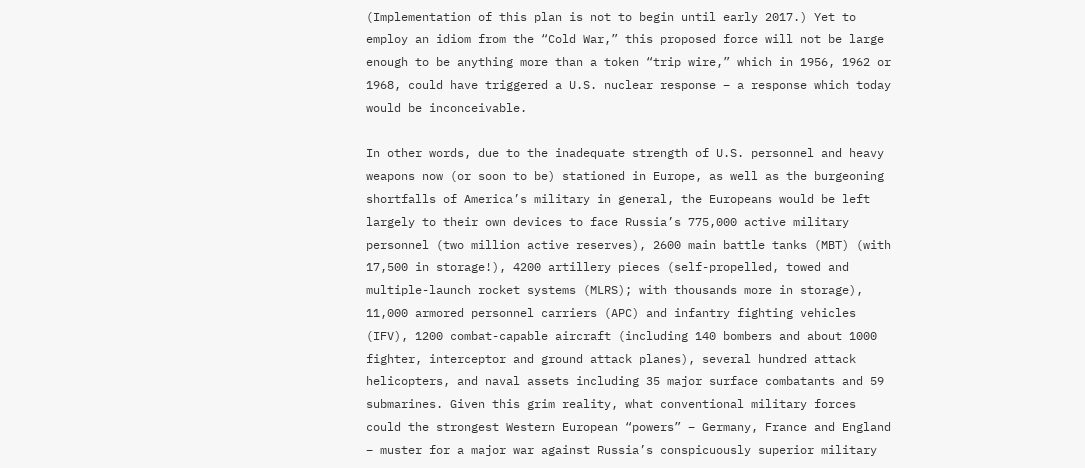(Implementation of this plan is not to begin until early 2017.) Yet to employ an idiom from the “Cold War,” this proposed force will not be large enough to be anything more than a token “trip wire,” which in 1956, 1962 or 1968, could have triggered a U.S. nuclear response – a response which today would be inconceivable.

In other words, due to the inadequate strength of U.S. personnel and heavy weapons now (or soon to be) stationed in Europe, as well as the burgeoning shortfalls of America’s military in general, the Europeans would be left largely to their own devices to face Russia’s 775,000 active military personnel (two million active reserves), 2600 main battle tanks (MBT) (with 17,500 in storage!), 4200 artillery pieces (self-propelled, towed and multiple-launch rocket systems (MLRS); with thousands more in storage), 11,000 armored personnel carriers (APC) and infantry fighting vehicles (IFV), 1200 combat-capable aircraft (including 140 bombers and about 1000 fighter, interceptor and ground attack planes), several hundred attack helicopters, and naval assets including 35 major surface combatants and 59 submarines. Given this grim reality, what conventional military forces could the strongest Western European “powers” – Germany, France and England – muster for a major war against Russia’s conspicuously superior military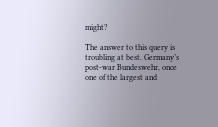might?

The answer to this query is troubling at best. Germany’s post-war Bundeswehr, once one of the largest and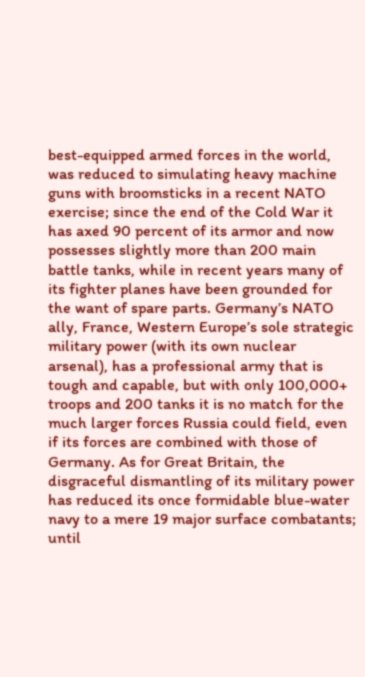best-equipped armed forces in the world, was reduced to simulating heavy machine guns with broomsticks in a recent NATO exercise; since the end of the Cold War it has axed 90 percent of its armor and now possesses slightly more than 200 main battle tanks, while in recent years many of its fighter planes have been grounded for the want of spare parts. Germany’s NATO ally, France, Western Europe’s sole strategic military power (with its own nuclear arsenal), has a professional army that is tough and capable, but with only 100,000+ troops and 200 tanks it is no match for the much larger forces Russia could field, even if its forces are combined with those of Germany. As for Great Britain, the disgraceful dismantling of its military power has reduced its once formidable blue-water navy to a mere 19 major surface combatants; until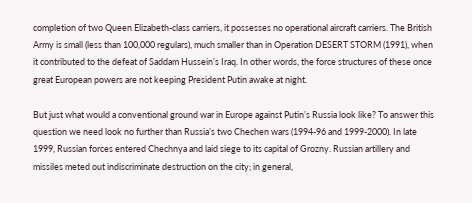completion of two Queen Elizabeth-class carriers, it possesses no operational aircraft carriers. The British Army is small (less than 100,000 regulars), much smaller than in Operation DESERT STORM (1991), when it contributed to the defeat of Saddam Hussein’s Iraq. In other words, the force structures of these once great European powers are not keeping President Putin awake at night.

But just what would a conventional ground war in Europe against Putin’s Russia look like? To answer this question we need look no further than Russia’s two Chechen wars (1994-96 and 1999-2000). In late 1999, Russian forces entered Chechnya and laid siege to its capital of Grozny. Russian artillery and missiles meted out indiscriminate destruction on the city; in general,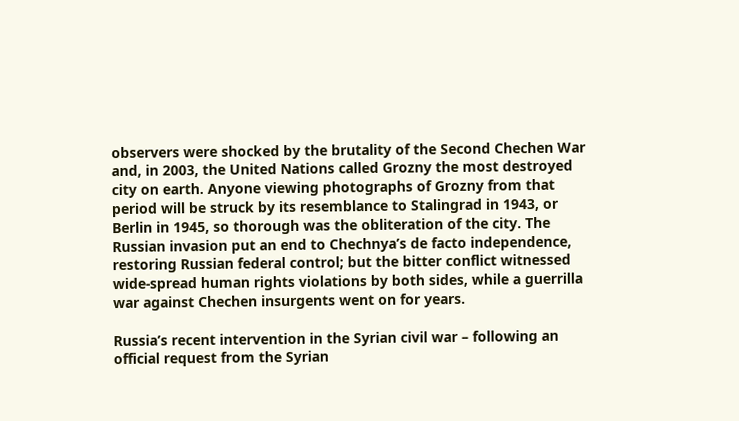observers were shocked by the brutality of the Second Chechen War and, in 2003, the United Nations called Grozny the most destroyed city on earth. Anyone viewing photographs of Grozny from that period will be struck by its resemblance to Stalingrad in 1943, or Berlin in 1945, so thorough was the obliteration of the city. The Russian invasion put an end to Chechnya’s de facto independence, restoring Russian federal control; but the bitter conflict witnessed wide-spread human rights violations by both sides, while a guerrilla war against Chechen insurgents went on for years.

Russia’s recent intervention in the Syrian civil war – following an official request from the Syrian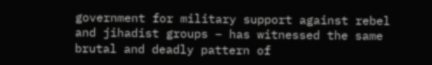government for military support against rebel and jihadist groups – has witnessed the same brutal and deadly pattern of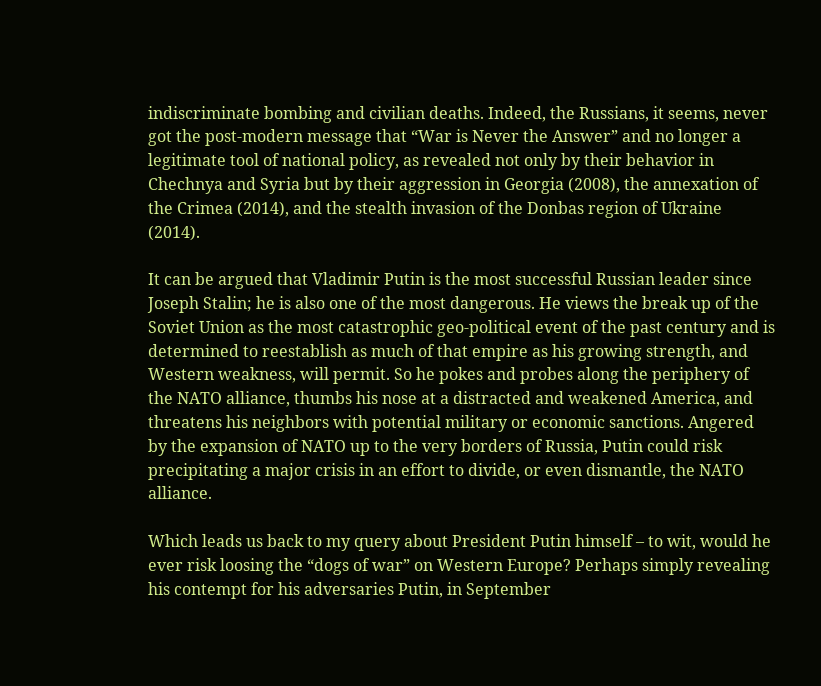indiscriminate bombing and civilian deaths. Indeed, the Russians, it seems, never got the post-modern message that “War is Never the Answer” and no longer a legitimate tool of national policy, as revealed not only by their behavior in Chechnya and Syria but by their aggression in Georgia (2008), the annexation of the Crimea (2014), and the stealth invasion of the Donbas region of Ukraine (2014).

It can be argued that Vladimir Putin is the most successful Russian leader since Joseph Stalin; he is also one of the most dangerous. He views the break up of the Soviet Union as the most catastrophic geo-political event of the past century and is determined to reestablish as much of that empire as his growing strength, and Western weakness, will permit. So he pokes and probes along the periphery of the NATO alliance, thumbs his nose at a distracted and weakened America, and threatens his neighbors with potential military or economic sanctions. Angered by the expansion of NATO up to the very borders of Russia, Putin could risk precipitating a major crisis in an effort to divide, or even dismantle, the NATO alliance.

Which leads us back to my query about President Putin himself – to wit, would he ever risk loosing the “dogs of war” on Western Europe? Perhaps simply revealing his contempt for his adversaries Putin, in September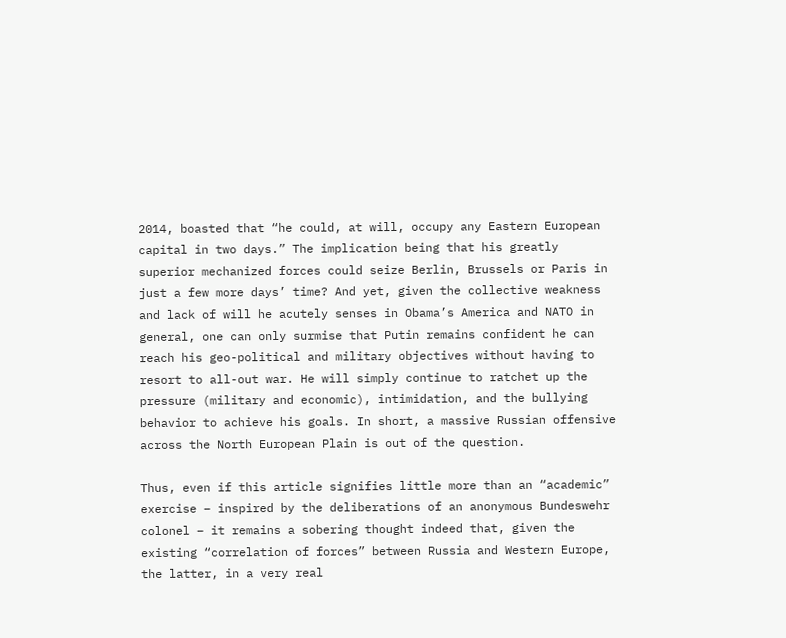2014, boasted that “he could, at will, occupy any Eastern European capital in two days.” The implication being that his greatly superior mechanized forces could seize Berlin, Brussels or Paris in just a few more days’ time? And yet, given the collective weakness and lack of will he acutely senses in Obama’s America and NATO in general, one can only surmise that Putin remains confident he can reach his geo-political and military objectives without having to resort to all-out war. He will simply continue to ratchet up the pressure (military and economic), intimidation, and the bullying behavior to achieve his goals. In short, a massive Russian offensive across the North European Plain is out of the question.

Thus, even if this article signifies little more than an “academic” exercise – inspired by the deliberations of an anonymous Bundeswehr colonel – it remains a sobering thought indeed that, given the existing “correlation of forces” between Russia and Western Europe, the latter, in a very real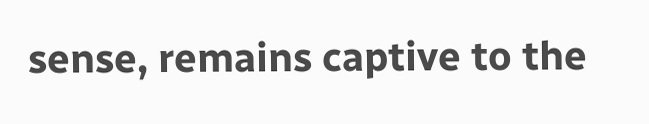sense, remains captive to the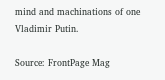mind and machinations of one Vladimir Putin.

Source: FrontPage Mag